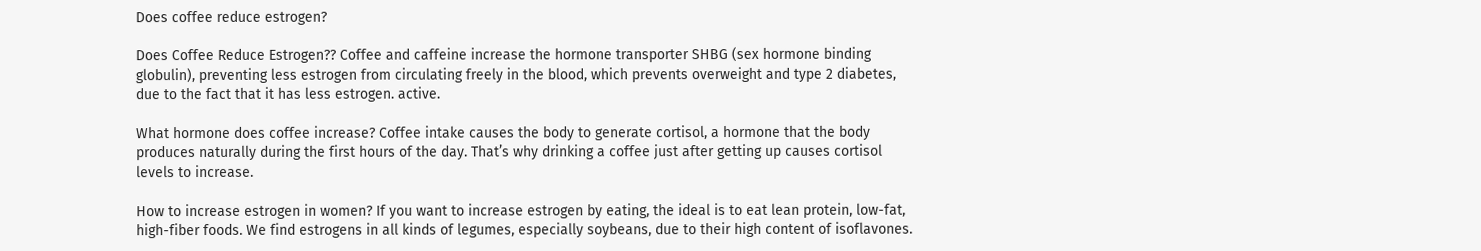Does coffee reduce estrogen?

Does Coffee Reduce Estrogen?? Coffee and caffeine increase the hormone transporter SHBG (sex hormone binding globulin), preventing less estrogen from circulating freely in the blood, which prevents overweight and type 2 diabetes, due to the fact that it has less estrogen. active.

What hormone does coffee increase? Coffee intake causes the body to generate cortisol, a hormone that the body produces naturally during the first hours of the day. That’s why drinking a coffee just after getting up causes cortisol levels to increase.

How to increase estrogen in women? If you want to increase estrogen by eating, the ideal is to eat lean protein, low-fat, high-fiber foods. We find estrogens in all kinds of legumes, especially soybeans, due to their high content of isoflavones.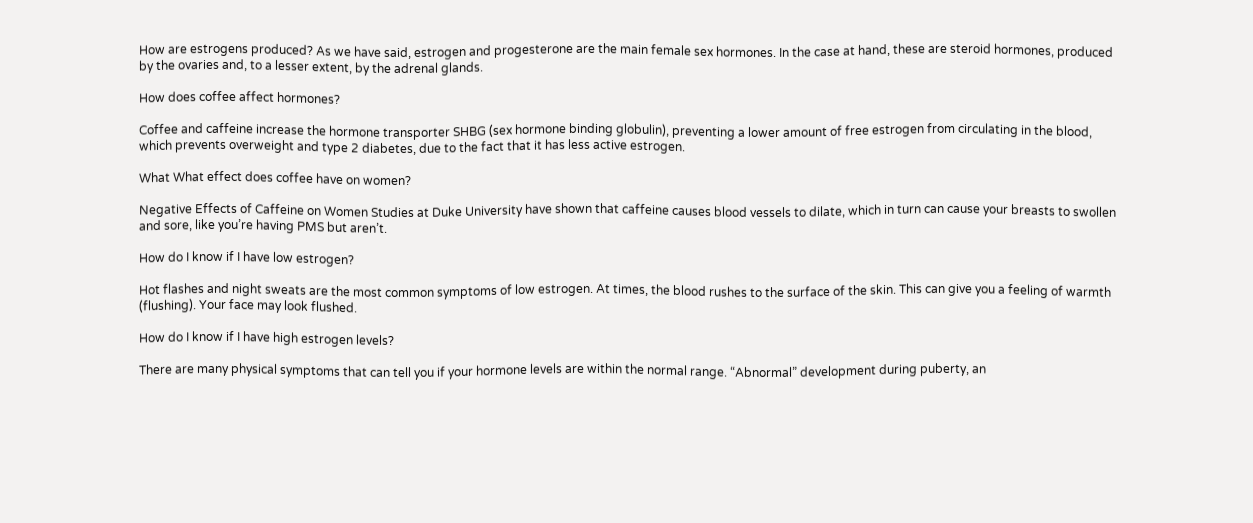How are estrogens produced? As we have said, estrogen and progesterone are the main female sex hormones. In the case at hand, these are steroid hormones, produced by the ovaries and, to a lesser extent, by the adrenal glands.

How does coffee affect hormones?

Coffee and caffeine increase the hormone transporter SHBG (sex hormone binding globulin), preventing a lower amount of free estrogen from circulating in the blood, which prevents overweight and type 2 diabetes, due to the fact that it has less active estrogen.

What What effect does coffee have on women?

Negative Effects of Caffeine on Women Studies at Duke University have shown that caffeine causes blood vessels to dilate, which in turn can cause your breasts to swollen and sore, like you’re having PMS but aren’t.

How do I know if I have low estrogen?

Hot flashes and night sweats are the most common symptoms of low estrogen. At times, the blood rushes to the surface of the skin. This can give you a feeling of warmth (flushing). Your face may look flushed.

How do I know if I have high estrogen levels?

There are many physical symptoms that can tell you if your hormone levels are within the normal range. “Abnormal” development during puberty, an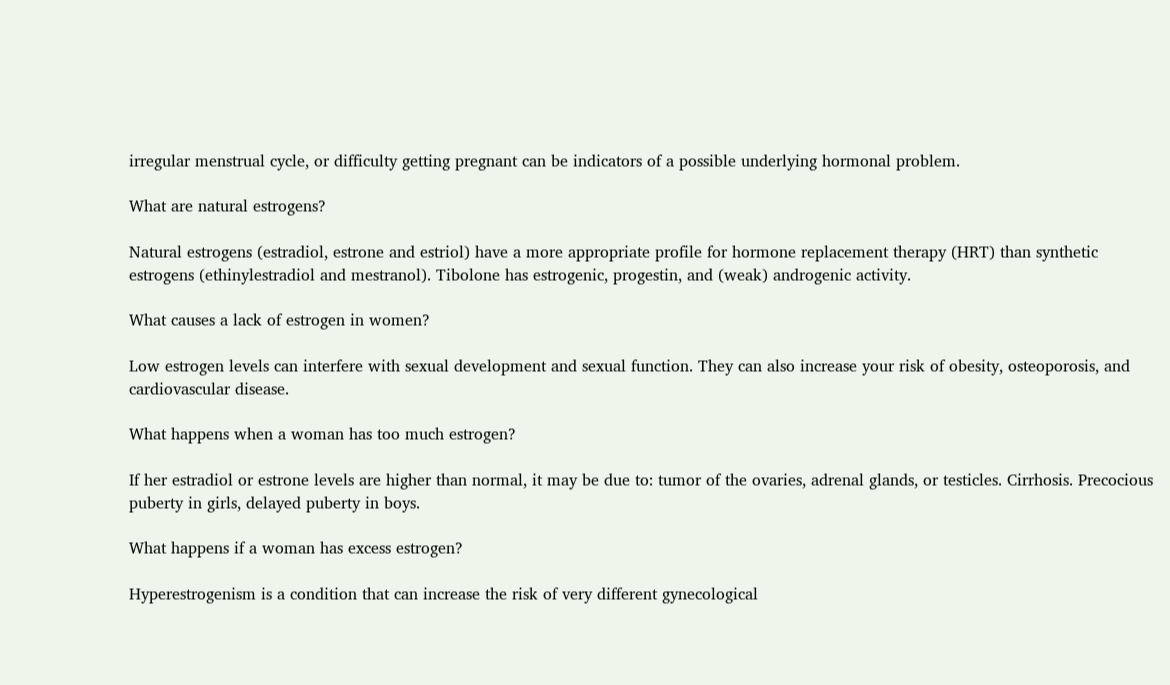irregular menstrual cycle, or difficulty getting pregnant can be indicators of a possible underlying hormonal problem.

What are natural estrogens?

Natural estrogens (estradiol, estrone and estriol) have a more appropriate profile for hormone replacement therapy (HRT) than synthetic estrogens (ethinylestradiol and mestranol). Tibolone has estrogenic, progestin, and (weak) androgenic activity.

What causes a lack of estrogen in women?

Low estrogen levels can interfere with sexual development and sexual function. They can also increase your risk of obesity, osteoporosis, and cardiovascular disease.

What happens when a woman has too much estrogen?

If her estradiol or estrone levels are higher than normal, it may be due to: tumor of the ovaries, adrenal glands, or testicles. Cirrhosis. Precocious puberty in girls, delayed puberty in boys.

What happens if a woman has excess estrogen?

Hyperestrogenism is a condition that can increase the risk of very different gynecological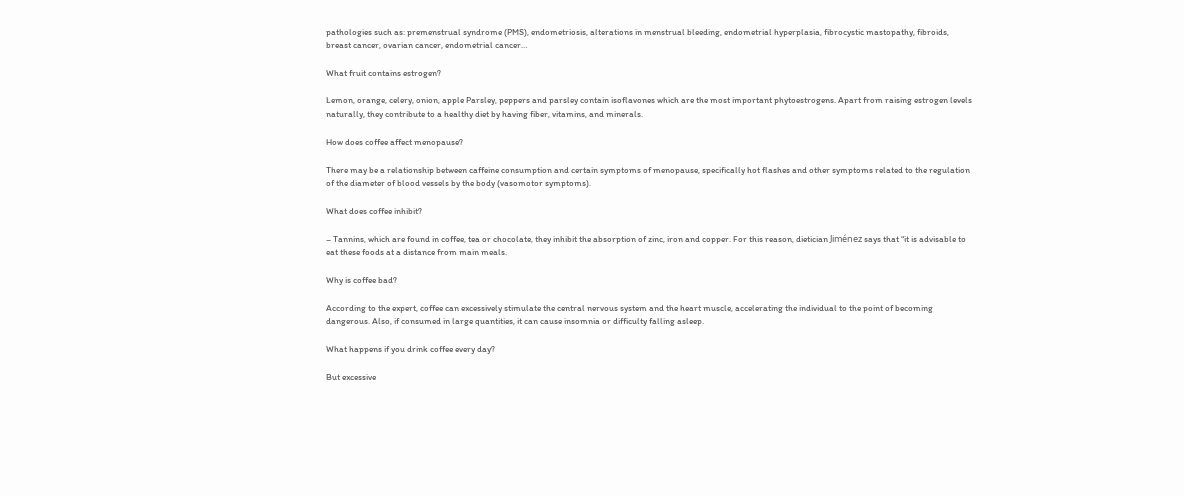pathologies such as: premenstrual syndrome (PMS), endometriosis, alterations in menstrual bleeding, endometrial hyperplasia, fibrocystic mastopathy, fibroids, breast cancer, ovarian cancer, endometrial cancer…

What fruit contains estrogen?

Lemon, orange, celery, onion, apple Parsley, peppers and parsley contain isoflavones which are the most important phytoestrogens. Apart from raising estrogen levels naturally, they contribute to a healthy diet by having fiber, vitamins, and minerals.

How does coffee affect menopause?

There may be a relationship between caffeine consumption and certain symptoms of menopause, specifically hot flashes and other symptoms related to the regulation of the diameter of blood vessels by the body (vasomotor symptoms).

What does coffee inhibit?

– Tannins, which are found in coffee, tea or chocolate, they inhibit the absorption of zinc, iron and copper. For this reason, dietician Jiménez says that “it is advisable to eat these foods at a distance from main meals.

Why is coffee bad?

According to the expert, coffee can excessively stimulate the central nervous system and the heart muscle, accelerating the individual to the point of becoming dangerous. Also, if consumed in large quantities, it can cause insomnia or difficulty falling asleep.

What happens if you drink coffee every day?

But excessive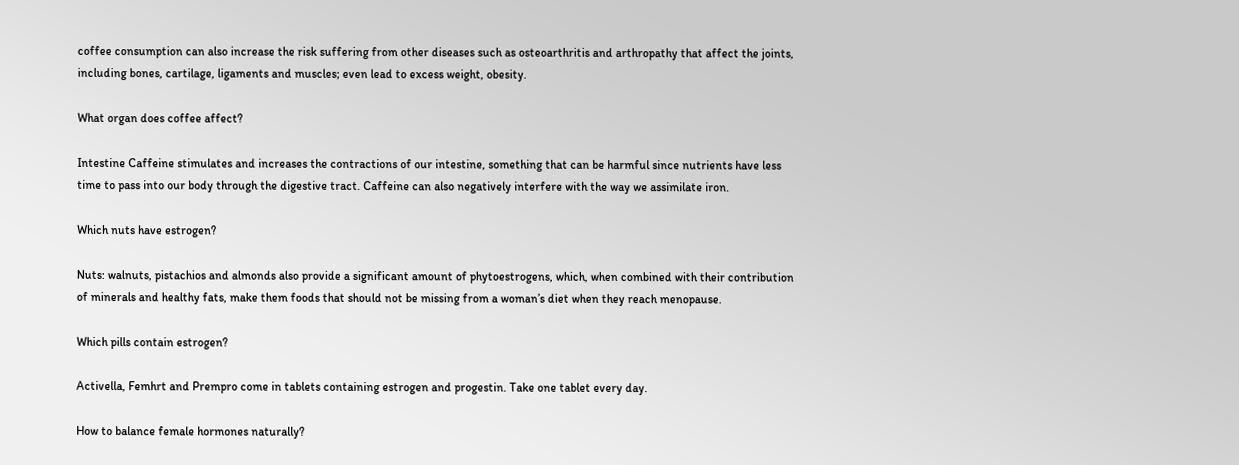coffee consumption can also increase the risk suffering from other diseases such as osteoarthritis and arthropathy that affect the joints, including bones, cartilage, ligaments and muscles; even lead to excess weight, obesity.

What organ does coffee affect?

Intestine Caffeine stimulates and increases the contractions of our intestine, something that can be harmful since nutrients have less time to pass into our body through the digestive tract. Caffeine can also negatively interfere with the way we assimilate iron.

Which nuts have estrogen?

Nuts: walnuts, pistachios and almonds also provide a significant amount of phytoestrogens, which, when combined with their contribution of minerals and healthy fats, make them foods that should not be missing from a woman’s diet when they reach menopause.

Which pills contain estrogen?

Activella, Femhrt and Prempro come in tablets containing estrogen and progestin. Take one tablet every day.

How to balance female hormones naturally?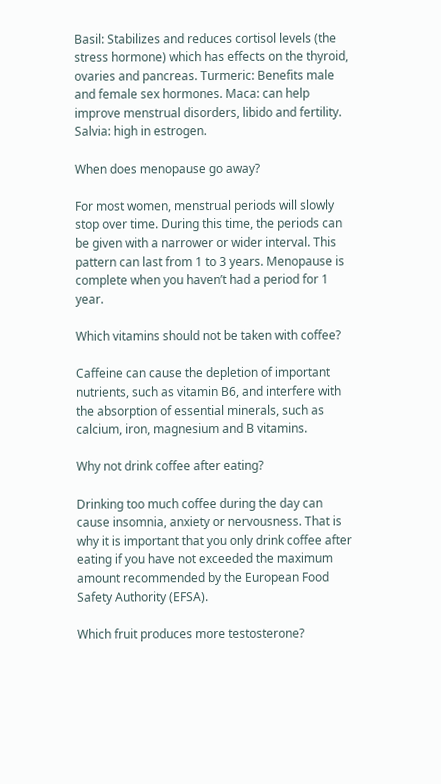Basil: Stabilizes and reduces cortisol levels (the stress hormone) which has effects on the thyroid, ovaries and pancreas. Turmeric: Benefits male and female sex hormones. Maca: can help improve menstrual disorders, libido and fertility. Salvia: high in estrogen.

When does menopause go away?

For most women, menstrual periods will slowly stop over time. During this time, the periods can be given with a narrower or wider interval. This pattern can last from 1 to 3 years. Menopause is complete when you haven’t had a period for 1 year.

Which vitamins should not be taken with coffee?

Caffeine can cause the depletion of important nutrients, such as vitamin B6, and interfere with the absorption of essential minerals, such as calcium, iron, magnesium and B vitamins.

Why not drink coffee after eating?

Drinking too much coffee during the day can cause insomnia, anxiety or nervousness. That is why it is important that you only drink coffee after eating if you have not exceeded the maximum amount recommended by the European Food Safety Authority (EFSA).

Which fruit produces more testosterone?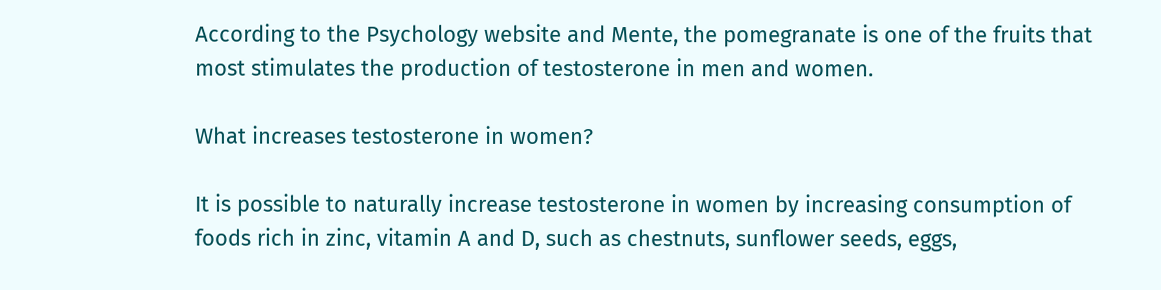According to the Psychology website and Mente, the pomegranate is one of the fruits that most stimulates the production of testosterone in men and women.

What increases testosterone in women?

It is possible to naturally increase testosterone in women by increasing consumption of foods rich in zinc, vitamin A and D, such as chestnuts, sunflower seeds, eggs,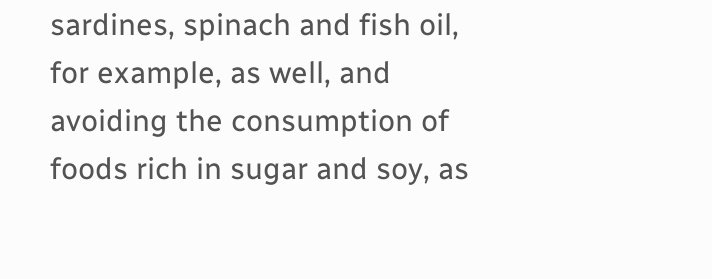sardines, spinach and fish oil, for example, as well, and avoiding the consumption of foods rich in sugar and soy, as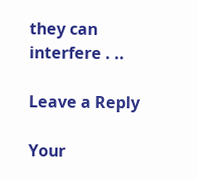they can interfere . ..

Leave a Reply

Your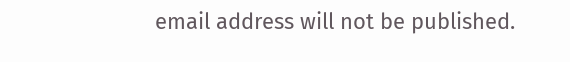email address will not be published.